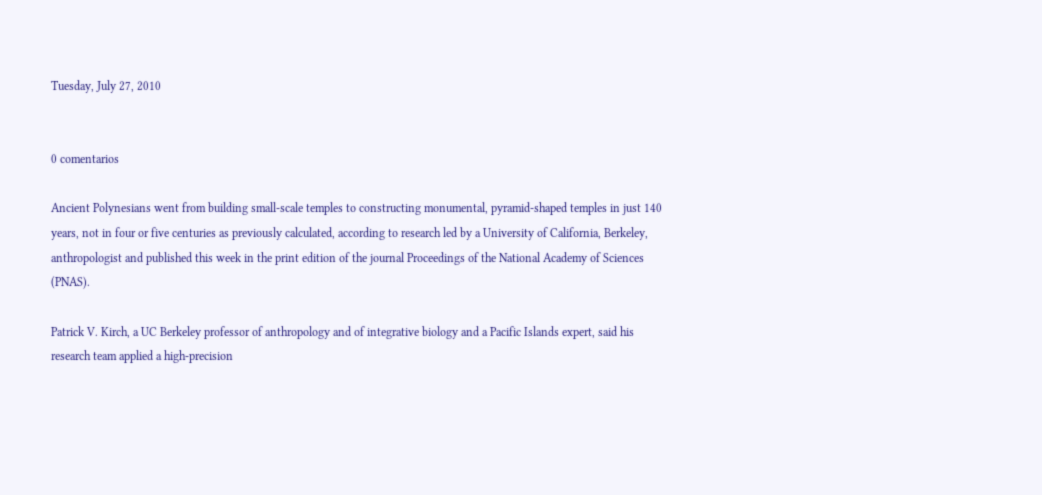Tuesday, July 27, 2010


0 comentarios

Ancient Polynesians went from building small-scale temples to constructing monumental, pyramid-shaped temples in just 140 years, not in four or five centuries as previously calculated, according to research led by a University of California, Berkeley, anthropologist and published this week in the print edition of the journal Proceedings of the National Academy of Sciences (PNAS).

Patrick V. Kirch, a UC Berkeley professor of anthropology and of integrative biology and a Pacific Islands expert, said his research team applied a high-precision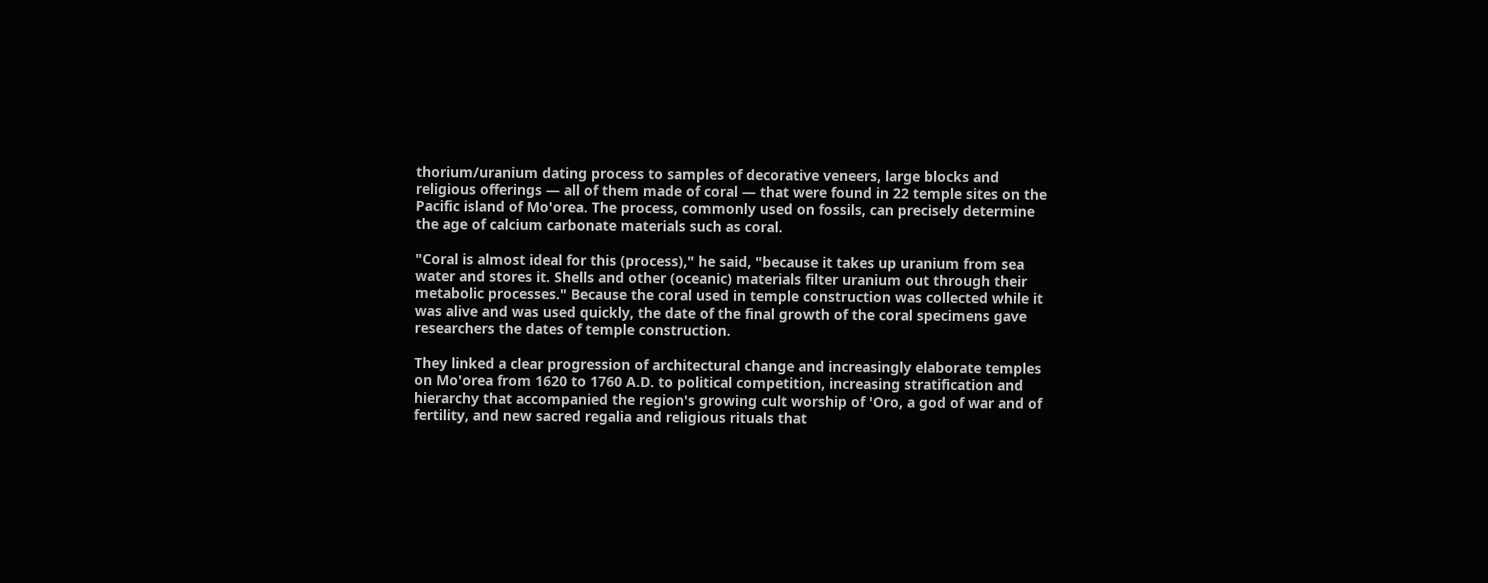thorium/uranium dating process to samples of decorative veneers, large blocks and religious offerings — all of them made of coral — that were found in 22 temple sites on the Pacific island of Mo'orea. The process, commonly used on fossils, can precisely determine the age of calcium carbonate materials such as coral.

"Coral is almost ideal for this (process)," he said, "because it takes up uranium from sea water and stores it. Shells and other (oceanic) materials filter uranium out through their metabolic processes." Because the coral used in temple construction was collected while it was alive and was used quickly, the date of the final growth of the coral specimens gave researchers the dates of temple construction.

They linked a clear progression of architectural change and increasingly elaborate temples on Mo'orea from 1620 to 1760 A.D. to political competition, increasing stratification and hierarchy that accompanied the region's growing cult worship of 'Oro, a god of war and of fertility, and new sacred regalia and religious rituals that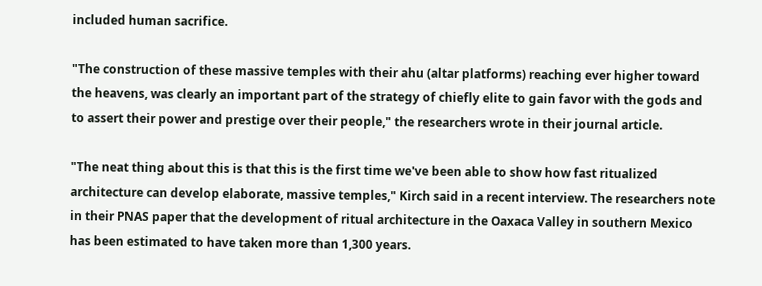included human sacrifice.

"The construction of these massive temples with their ahu (altar platforms) reaching ever higher toward the heavens, was clearly an important part of the strategy of chiefly elite to gain favor with the gods and to assert their power and prestige over their people," the researchers wrote in their journal article.

"The neat thing about this is that this is the first time we've been able to show how fast ritualized architecture can develop elaborate, massive temples," Kirch said in a recent interview. The researchers note in their PNAS paper that the development of ritual architecture in the Oaxaca Valley in southern Mexico has been estimated to have taken more than 1,300 years.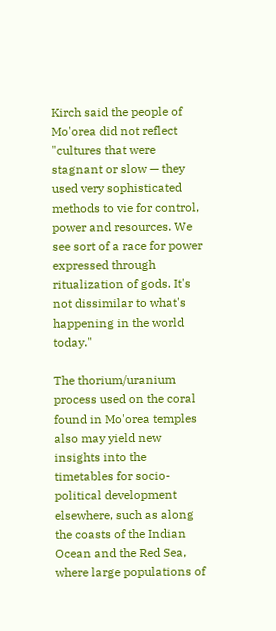Kirch said the people of Mo'orea did not reflect "cultures that were stagnant or slow — they used very sophisticated methods to vie for control, power and resources. We see sort of a race for power expressed through ritualization of gods. It's not dissimilar to what's happening in the world today."

The thorium/uranium process used on the coral found in Mo'orea temples also may yield new insights into the timetables for socio-political development elsewhere, such as along the coasts of the Indian Ocean and the Red Sea, where large populations of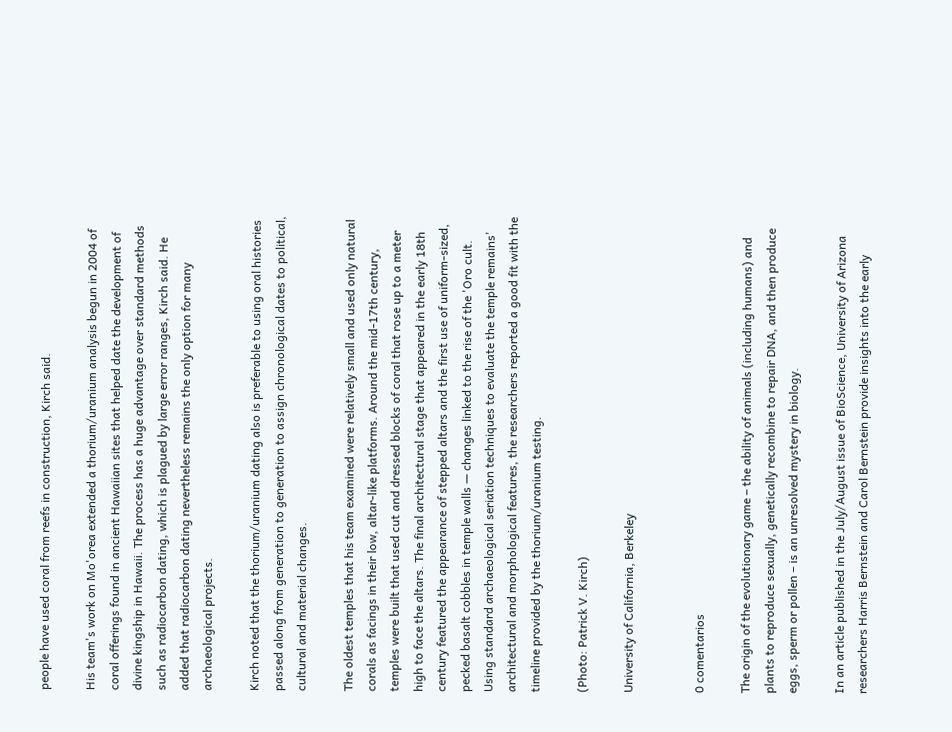people have used coral from reefs in construction, Kirch said.

His team's work on Mo'orea extended a thorium/uranium analysis begun in 2004 of coral offerings found in ancient Hawaiian sites that helped date the development of divine kingship in Hawaii. The process has a huge advantage over standard methods such as radiocarbon dating, which is plagued by large error ranges, Kirch said. He added that radiocarbon dating nevertheless remains the only option for many archaeological projects.

Kirch noted that the thorium/uranium dating also is preferable to using oral histories passed along from generation to generation to assign chronological dates to political, cultural and material changes.

The oldest temples that his team examined were relatively small and used only natural corals as facings in their low, altar-like platforms. Around the mid-17th century, temples were built that used cut and dressed blocks of coral that rose up to a meter high to face the altars. The final architectural stage that appeared in the early 18th century featured the appearance of stepped altars and the first use of uniform-sized, pecked basalt cobbles in temple walls — changes linked to the rise of the 'Oro cult.
Using standard archaeological seriation techniques to evaluate the temple remains' architectural and morphological features, the researchers reported a good fit with the timeline provided by the thorium/uranium testing.

(Photo: Patrick V. Kirch)

University of California, Berkeley


0 comentarios

The origin of the evolutionary game – the ability of animals (including humans) and plants to reproduce sexually, genetically recombine to repair DNA, and then produce eggs, sperm or pollen – is an unresolved mystery in biology.

In an article published in the July/August issue of BioScience, University of Arizona researchers Harris Bernstein and Carol Bernstein provide insights into the early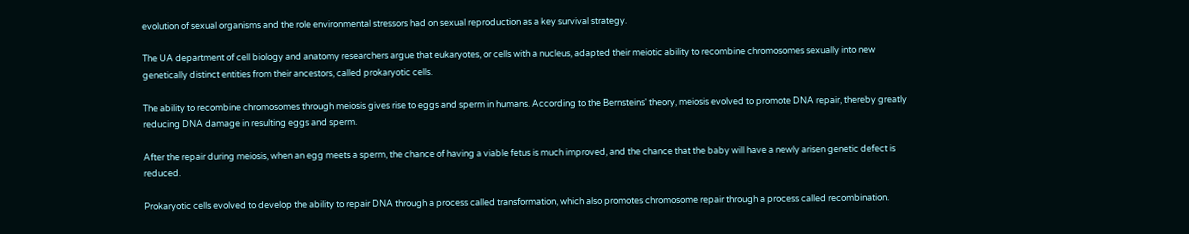evolution of sexual organisms and the role environmental stressors had on sexual reproduction as a key survival strategy.

The UA department of cell biology and anatomy researchers argue that eukaryotes, or cells with a nucleus, adapted their meiotic ability to recombine chromosomes sexually into new genetically distinct entities from their ancestors, called prokaryotic cells.

The ability to recombine chromosomes through meiosis gives rise to eggs and sperm in humans. According to the Bernsteins' theory, meiosis evolved to promote DNA repair, thereby greatly reducing DNA damage in resulting eggs and sperm.

After the repair during meiosis, when an egg meets a sperm, the chance of having a viable fetus is much improved, and the chance that the baby will have a newly arisen genetic defect is reduced.

Prokaryotic cells evolved to develop the ability to repair DNA through a process called transformation, which also promotes chromosome repair through a process called recombination.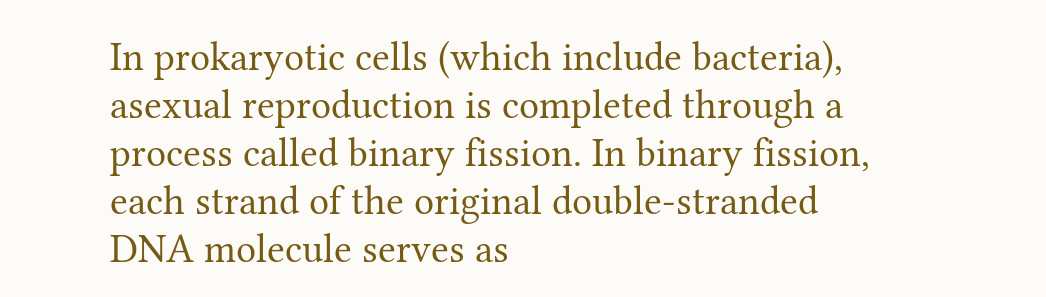In prokaryotic cells (which include bacteria), asexual reproduction is completed through a process called binary fission. In binary fission, each strand of the original double-stranded DNA molecule serves as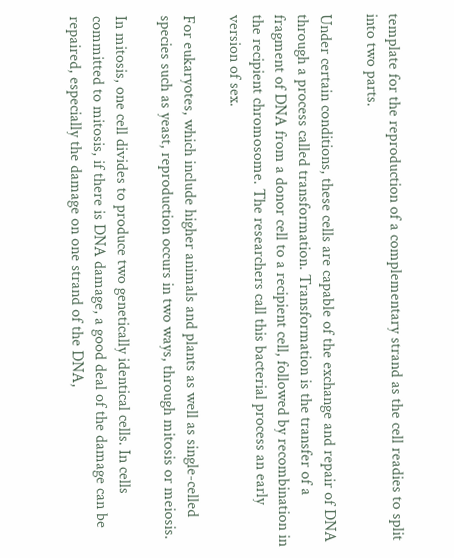template for the reproduction of a complementary strand as the cell readies to split into two parts.

Under certain conditions, these cells are capable of the exchange and repair of DNA through a process called transformation. Transformation is the transfer of a fragment of DNA from a donor cell to a recipient cell, followed by recombination in the recipient chromosome. The researchers call this bacterial process an early version of sex.

For eukaryotes, which include higher animals and plants as well as single-celled species such as yeast, reproduction occurs in two ways, through mitosis or meiosis.

In mitosis, one cell divides to produce two genetically identical cells. In cells committed to mitosis, if there is DNA damage, a good deal of the damage can be repaired, especially the damage on one strand of the DNA,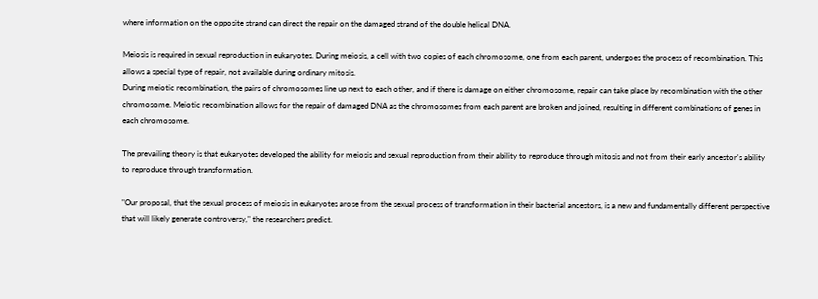where information on the opposite strand can direct the repair on the damaged strand of the double helical DNA.

Meiosis is required in sexual reproduction in eukaryotes. During meiosis, a cell with two copies of each chromosome, one from each parent, undergoes the process of recombination. This allows a special type of repair, not available during ordinary mitosis.
During meiotic recombination, the pairs of chromosomes line up next to each other, and if there is damage on either chromosome, repair can take place by recombination with the other chromosome. Meiotic recombination allows for the repair of damaged DNA as the chromosomes from each parent are broken and joined, resulting in different combinations of genes in each chromosome.

The prevailing theory is that eukaryotes developed the ability for meiosis and sexual reproduction from their ability to reproduce through mitosis and not from their early ancestor's ability to reproduce through transformation.

"Our proposal, that the sexual process of meiosis in eukaryotes arose from the sexual process of transformation in their bacterial ancestors, is a new and fundamentally different perspective that will likely generate controversy," the researchers predict.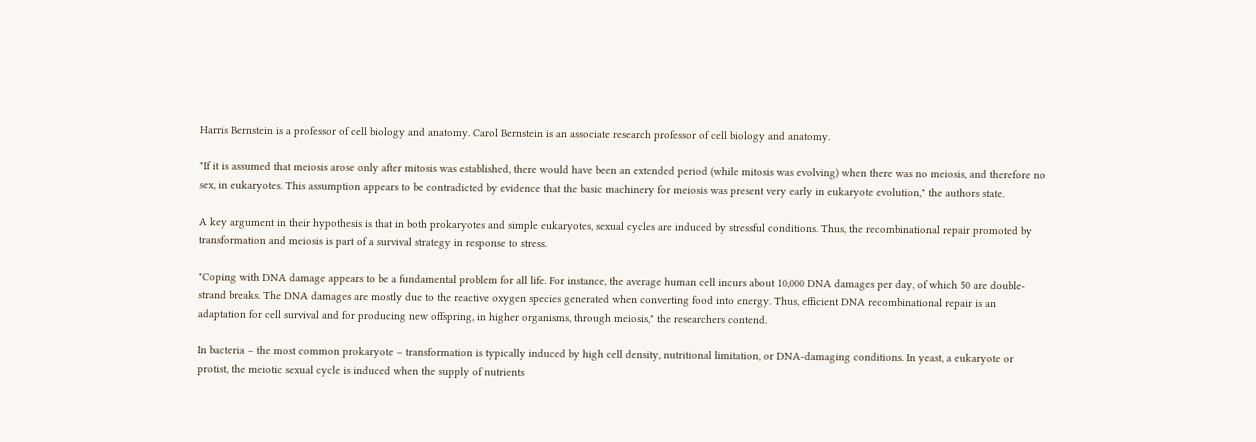Harris Bernstein is a professor of cell biology and anatomy. Carol Bernstein is an associate research professor of cell biology and anatomy.

"If it is assumed that meiosis arose only after mitosis was established, there would have been an extended period (while mitosis was evolving) when there was no meiosis, and therefore no sex, in eukaryotes. This assumption appears to be contradicted by evidence that the basic machinery for meiosis was present very early in eukaryote evolution," the authors state.

A key argument in their hypothesis is that in both prokaryotes and simple eukaryotes, sexual cycles are induced by stressful conditions. Thus, the recombinational repair promoted by transformation and meiosis is part of a survival strategy in response to stress.

"Coping with DNA damage appears to be a fundamental problem for all life. For instance, the average human cell incurs about 10,000 DNA damages per day, of which 50 are double-strand breaks. The DNA damages are mostly due to the reactive oxygen species generated when converting food into energy. Thus, efficient DNA recombinational repair is an adaptation for cell survival and for producing new offspring, in higher organisms, through meiosis," the researchers contend.

In bacteria – the most common prokaryote – transformation is typically induced by high cell density, nutritional limitation, or DNA-damaging conditions. In yeast, a eukaryote or protist, the meiotic sexual cycle is induced when the supply of nutrients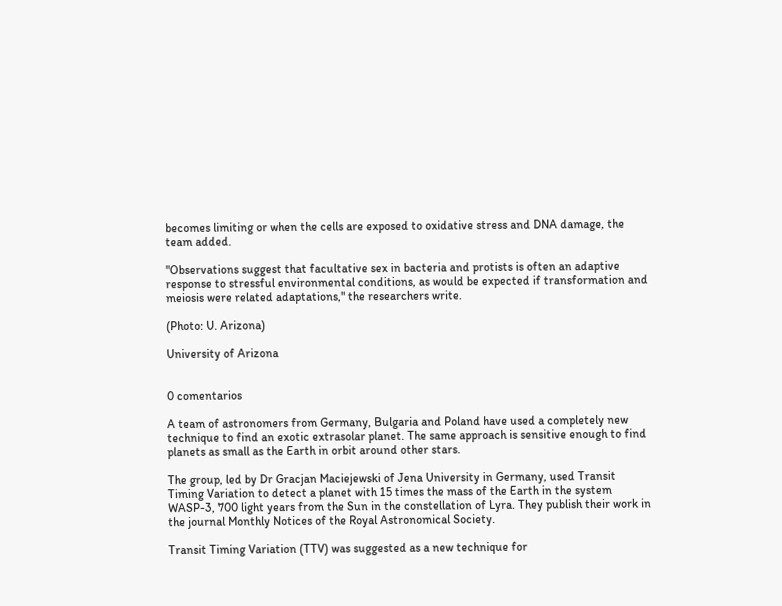becomes limiting or when the cells are exposed to oxidative stress and DNA damage, the team added.

"Observations suggest that facultative sex in bacteria and protists is often an adaptive response to stressful environmental conditions, as would be expected if transformation and meiosis were related adaptations," the researchers write.

(Photo: U. Arizona)

University of Arizona


0 comentarios

A team of astronomers from Germany, Bulgaria and Poland have used a completely new technique to find an exotic extrasolar planet. The same approach is sensitive enough to find planets as small as the Earth in orbit around other stars.

The group, led by Dr Gracjan Maciejewski of Jena University in Germany, used Transit Timing Variation to detect a planet with 15 times the mass of the Earth in the system WASP-3, 700 light years from the Sun in the constellation of Lyra. They publish their work in the journal Monthly Notices of the Royal Astronomical Society.

Transit Timing Variation (TTV) was suggested as a new technique for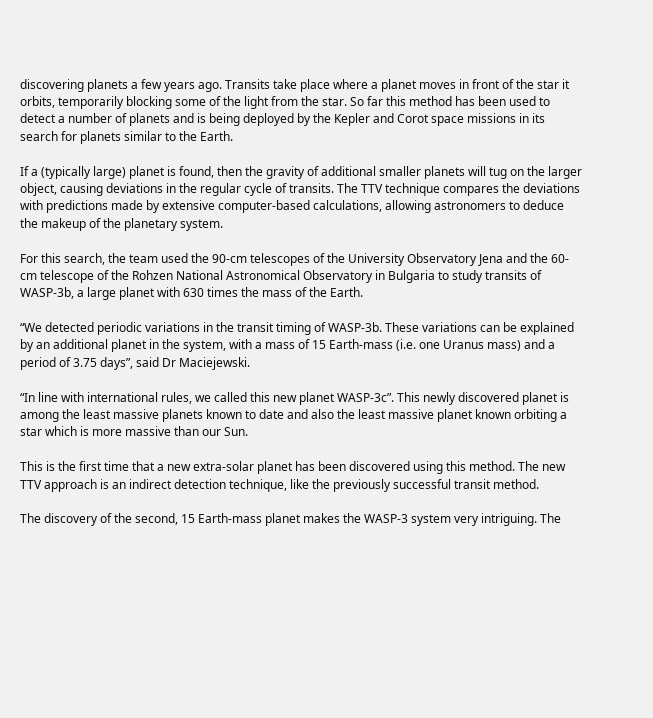discovering planets a few years ago. Transits take place where a planet moves in front of the star it orbits, temporarily blocking some of the light from the star. So far this method has been used to detect a number of planets and is being deployed by the Kepler and Corot space missions in its search for planets similar to the Earth.

If a (typically large) planet is found, then the gravity of additional smaller planets will tug on the larger object, causing deviations in the regular cycle of transits. The TTV technique compares the deviations with predictions made by extensive computer-based calculations, allowing astronomers to deduce the makeup of the planetary system.

For this search, the team used the 90-cm telescopes of the University Observatory Jena and the 60-cm telescope of the Rohzen National Astronomical Observatory in Bulgaria to study transits of WASP-3b, a large planet with 630 times the mass of the Earth.

“We detected periodic variations in the transit timing of WASP-3b. These variations can be explained by an additional planet in the system, with a mass of 15 Earth-mass (i.e. one Uranus mass) and a period of 3.75 days”, said Dr Maciejewski.

“In line with international rules, we called this new planet WASP-3c”. This newly discovered planet is among the least massive planets known to date and also the least massive planet known orbiting a star which is more massive than our Sun.

This is the first time that a new extra-solar planet has been discovered using this method. The new TTV approach is an indirect detection technique, like the previously successful transit method.

The discovery of the second, 15 Earth-mass planet makes the WASP-3 system very intriguing. The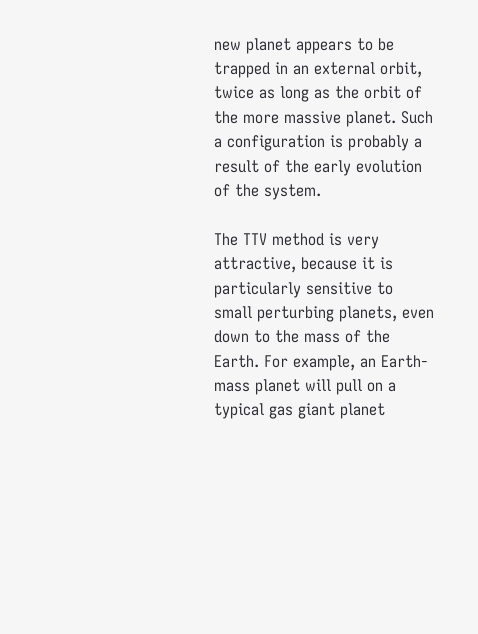new planet appears to be trapped in an external orbit, twice as long as the orbit of the more massive planet. Such a configuration is probably a result of the early evolution of the system.

The TTV method is very attractive, because it is particularly sensitive to small perturbing planets, even down to the mass of the Earth. For example, an Earth-mass planet will pull on a typical gas giant planet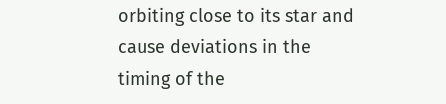orbiting close to its star and cause deviations in the timing of the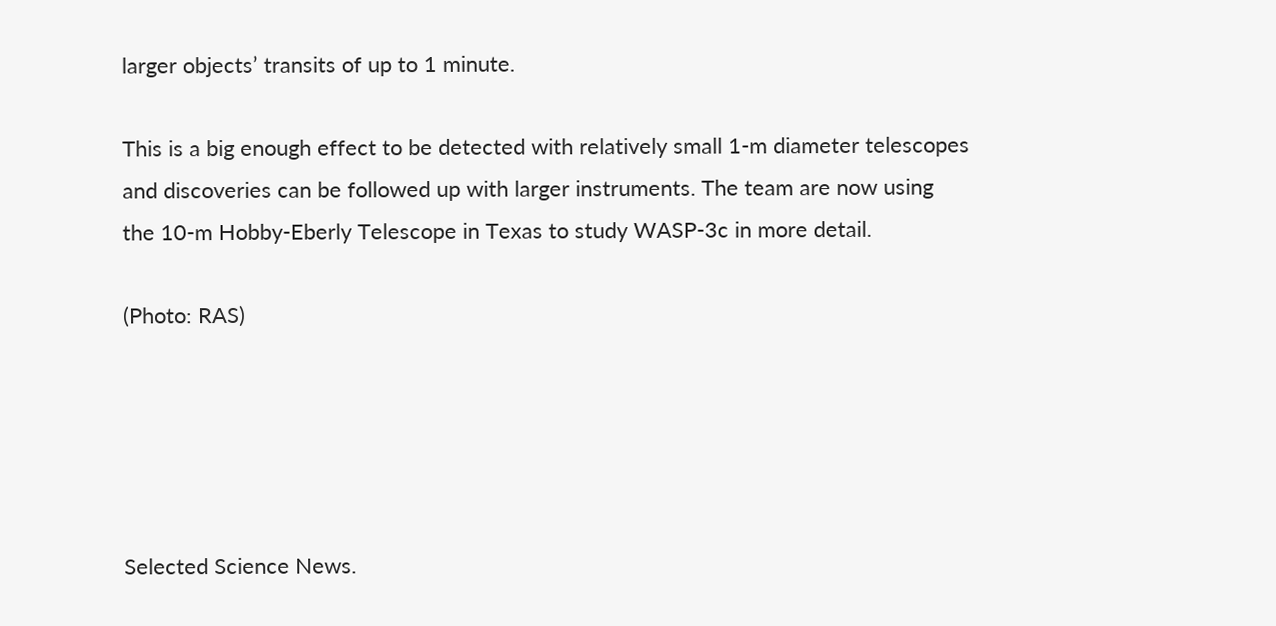larger objects’ transits of up to 1 minute.

This is a big enough effect to be detected with relatively small 1-m diameter telescopes and discoveries can be followed up with larger instruments. The team are now using the 10-m Hobby-Eberly Telescope in Texas to study WASP-3c in more detail.

(Photo: RAS)





Selected Science News.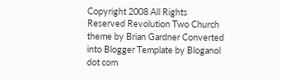Copyright 2008 All Rights Reserved Revolution Two Church theme by Brian Gardner Converted into Blogger Template by Bloganol dot com